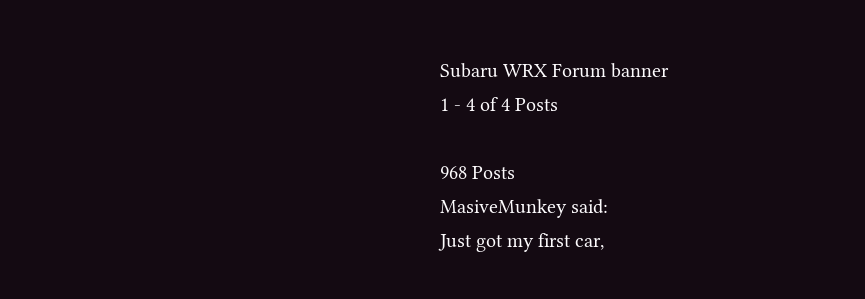Subaru WRX Forum banner
1 - 4 of 4 Posts

968 Posts
MasiveMunkey said:
Just got my first car,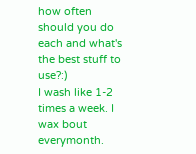how often should you do each and what's the best stuff to use?:)
I wash like 1-2 times a week. I wax bout everymonth.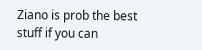Ziano is prob the best stuff if you can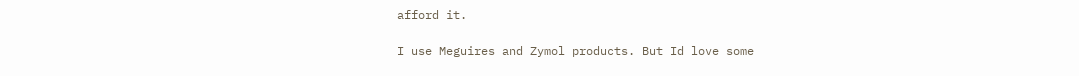afford it.

I use Meguires and Zymol products. But Id love some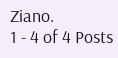Ziano.
1 - 4 of 4 Posts